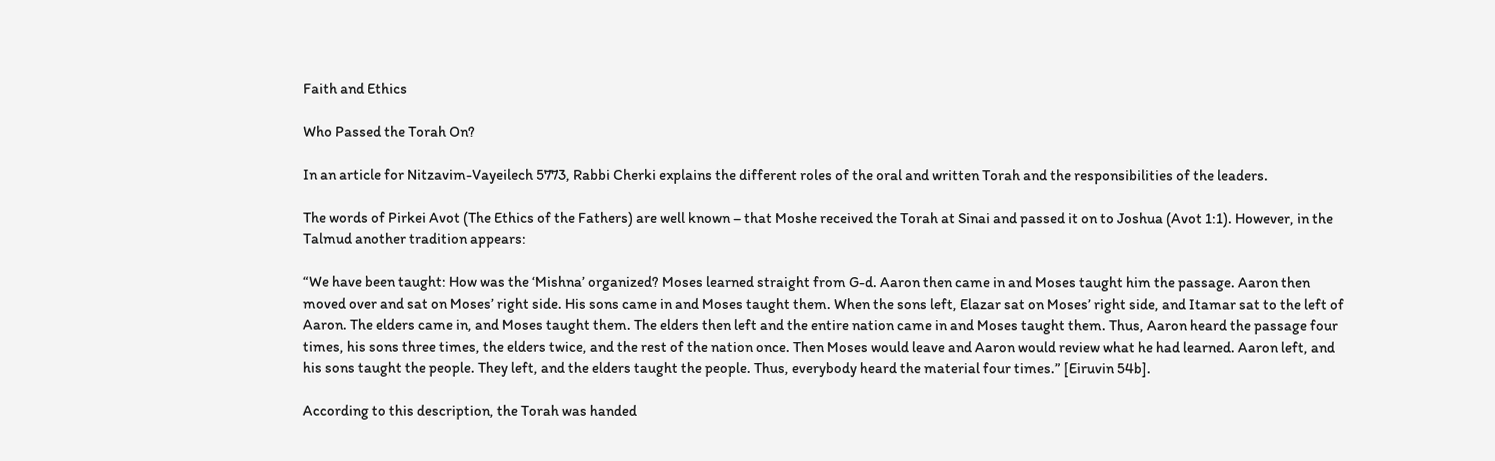Faith and Ethics

Who Passed the Torah On?

In an article for Nitzavim-Vayeilech 5773, Rabbi Cherki explains the different roles of the oral and written Torah and the responsibilities of the leaders.

The words of Pirkei Avot (The Ethics of the Fathers) are well known – that Moshe received the Torah at Sinai and passed it on to Joshua (Avot 1:1). However, in the Talmud another tradition appears:

“We have been taught: How was the ‘Mishna’ organized? Moses learned straight from G-d. Aaron then came in and Moses taught him the passage. Aaron then moved over and sat on Moses’ right side. His sons came in and Moses taught them. When the sons left, Elazar sat on Moses’ right side, and Itamar sat to the left of Aaron. The elders came in, and Moses taught them. The elders then left and the entire nation came in and Moses taught them. Thus, Aaron heard the passage four times, his sons three times, the elders twice, and the rest of the nation once. Then Moses would leave and Aaron would review what he had learned. Aaron left, and his sons taught the people. They left, and the elders taught the people. Thus, everybody heard the material four times.” [Eiruvin 54b].

According to this description, the Torah was handed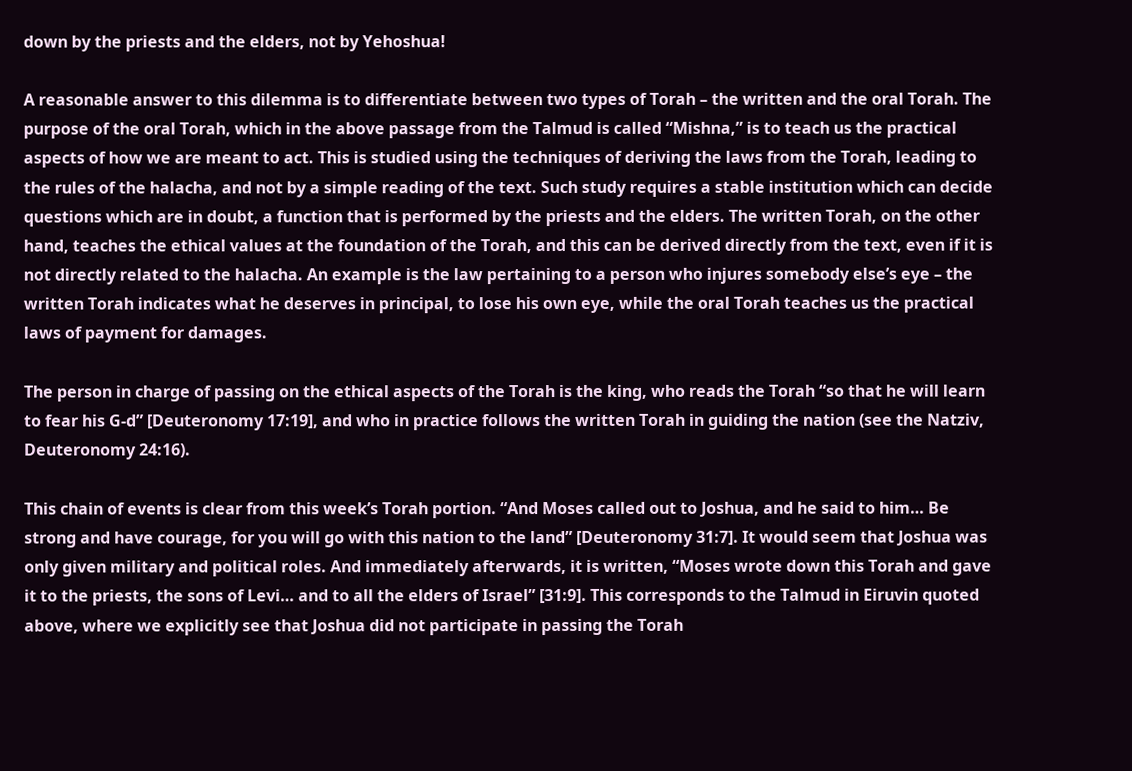down by the priests and the elders, not by Yehoshua!

A reasonable answer to this dilemma is to differentiate between two types of Torah – the written and the oral Torah. The purpose of the oral Torah, which in the above passage from the Talmud is called “Mishna,” is to teach us the practical aspects of how we are meant to act. This is studied using the techniques of deriving the laws from the Torah, leading to the rules of the halacha, and not by a simple reading of the text. Such study requires a stable institution which can decide questions which are in doubt, a function that is performed by the priests and the elders. The written Torah, on the other hand, teaches the ethical values at the foundation of the Torah, and this can be derived directly from the text, even if it is not directly related to the halacha. An example is the law pertaining to a person who injures somebody else’s eye – the written Torah indicates what he deserves in principal, to lose his own eye, while the oral Torah teaches us the practical laws of payment for damages.

The person in charge of passing on the ethical aspects of the Torah is the king, who reads the Torah “so that he will learn to fear his G-d” [Deuteronomy 17:19], and who in practice follows the written Torah in guiding the nation (see the Natziv, Deuteronomy 24:16).

This chain of events is clear from this week’s Torah portion. “And Moses called out to Joshua, and he said to him… Be strong and have courage, for you will go with this nation to the land” [Deuteronomy 31:7]. It would seem that Joshua was only given military and political roles. And immediately afterwards, it is written, “Moses wrote down this Torah and gave it to the priests, the sons of Levi… and to all the elders of Israel” [31:9]. This corresponds to the Talmud in Eiruvin quoted above, where we explicitly see that Joshua did not participate in passing the Torah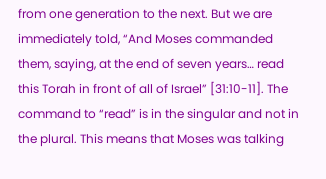from one generation to the next. But we are immediately told, “And Moses commanded them, saying, at the end of seven years… read this Torah in front of all of Israel” [31:10-11]. The command to “read” is in the singular and not in the plural. This means that Moses was talking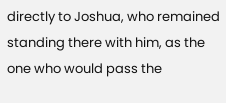directly to Joshua, who remained standing there with him, as the one who would pass the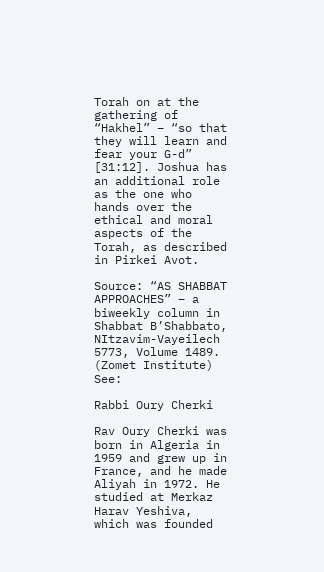Torah on at the gathering of “Hakhel” – “so that they will learn and fear your G-d” [31:12]. Joshua has an additional role as the one who hands over the ethical and moral aspects of the Torah, as described in Pirkei Avot.

Source: “AS SHABBAT APPROACHES” – a biweekly column in Shabbat B’Shabbato, NItzavim-Vayeilech 5773, Volume 1489. (Zomet Institute) See:

Rabbi Oury Cherki

Rav Oury Cherki was born in Algeria in 1959 and grew up in France, and he made Aliyah in 1972. He studied at Merkaz Harav Yeshiva, which was founded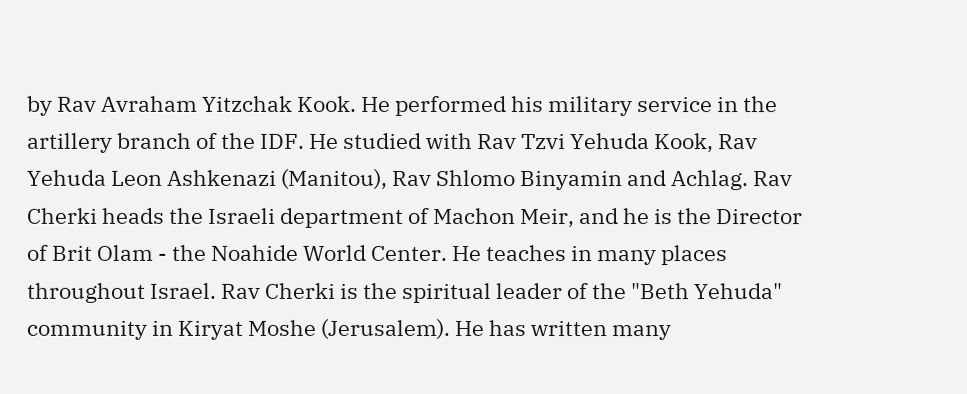by Rav Avraham Yitzchak Kook. He performed his military service in the artillery branch of the IDF. He studied with Rav Tzvi Yehuda Kook, Rav Yehuda Leon Ashkenazi (Manitou), Rav Shlomo Binyamin and Achlag. Rav Cherki heads the Israeli department of Machon Meir, and he is the Director of Brit Olam - the Noahide World Center. He teaches in many places throughout Israel. Rav Cherki is the spiritual leader of the "Beth Yehuda" community in Kiryat Moshe (Jerusalem). He has written many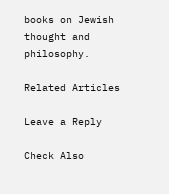books on Jewish thought and philosophy.

Related Articles

Leave a Reply

Check Also